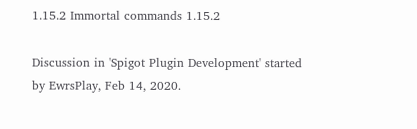1.15.2 Immortal commands 1.15.2

Discussion in 'Spigot Plugin Development' started by EwrsPlay, Feb 14, 2020.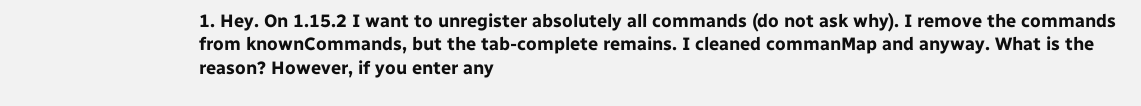1. Hey. On 1.15.2 I want to unregister absolutely all commands (do not ask why). I remove the commands from knownCommands, but the tab-complete remains. I cleaned commanMap and anyway. What is the reason? However, if you enter any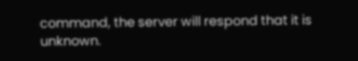command, the server will respond that it is unknown.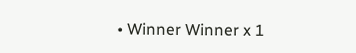• Winner Winner x 1